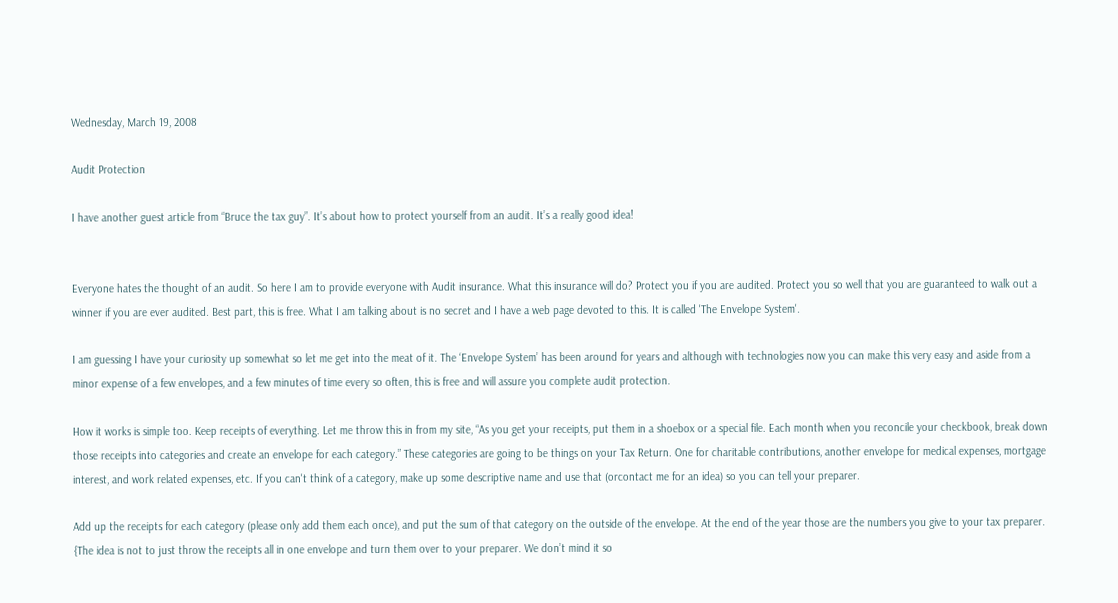Wednesday, March 19, 2008

Audit Protection

I have another guest article from “Bruce the tax guy”. It’s about how to protect yourself from an audit. It’s a really good idea!


Everyone hates the thought of an audit. So here I am to provide everyone with Audit insurance. What this insurance will do? Protect you if you are audited. Protect you so well that you are guaranteed to walk out a winner if you are ever audited. Best part, this is free. What I am talking about is no secret and I have a web page devoted to this. It is called 'The Envelope System'.

I am guessing I have your curiosity up somewhat so let me get into the meat of it. The ‘Envelope System’ has been around for years and although with technologies now you can make this very easy and aside from a minor expense of a few envelopes, and a few minutes of time every so often, this is free and will assure you complete audit protection.

How it works is simple too. Keep receipts of everything. Let me throw this in from my site, “As you get your receipts, put them in a shoebox or a special file. Each month when you reconcile your checkbook, break down those receipts into categories and create an envelope for each category.” These categories are going to be things on your Tax Return. One for charitable contributions, another envelope for medical expenses, mortgage interest, and work related expenses, etc. If you can't think of a category, make up some descriptive name and use that (orcontact me for an idea) so you can tell your preparer.

Add up the receipts for each category (please only add them each once), and put the sum of that category on the outside of the envelope. At the end of the year those are the numbers you give to your tax preparer. {The idea is not to just throw the receipts all in one envelope and turn them over to your preparer. We don’t mind it so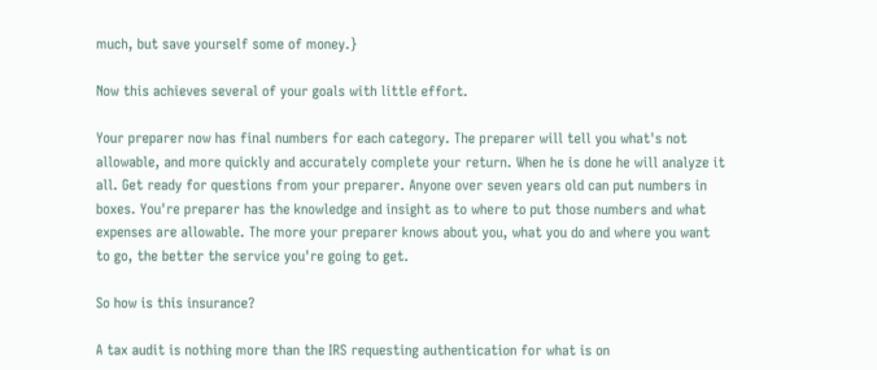much, but save yourself some of money.}

Now this achieves several of your goals with little effort.

Your preparer now has final numbers for each category. The preparer will tell you what's not allowable, and more quickly and accurately complete your return. When he is done he will analyze it all. Get ready for questions from your preparer. Anyone over seven years old can put numbers in boxes. You're preparer has the knowledge and insight as to where to put those numbers and what expenses are allowable. The more your preparer knows about you, what you do and where you want to go, the better the service you're going to get.

So how is this insurance?

A tax audit is nothing more than the IRS requesting authentication for what is on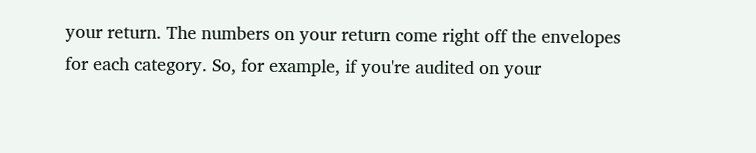your return. The numbers on your return come right off the envelopes for each category. So, for example, if you're audited on your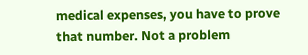medical expenses, you have to prove that number. Not a problem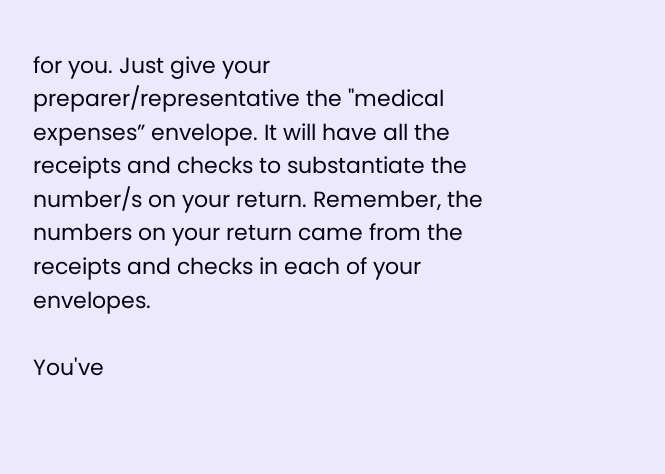for you. Just give your preparer/representative the "medical expenses” envelope. It will have all the receipts and checks to substantiate the number/s on your return. Remember, the numbers on your return came from the receipts and checks in each of your envelopes.

You've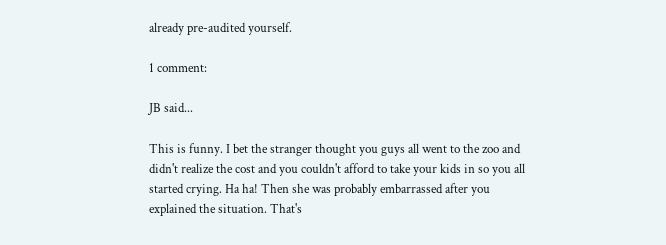already pre-audited yourself.

1 comment:

JB said...

This is funny. I bet the stranger thought you guys all went to the zoo and didn't realize the cost and you couldn't afford to take your kids in so you all started crying. Ha ha! Then she was probably embarrassed after you explained the situation. That's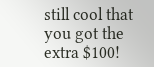still cool that you got the extra $100!